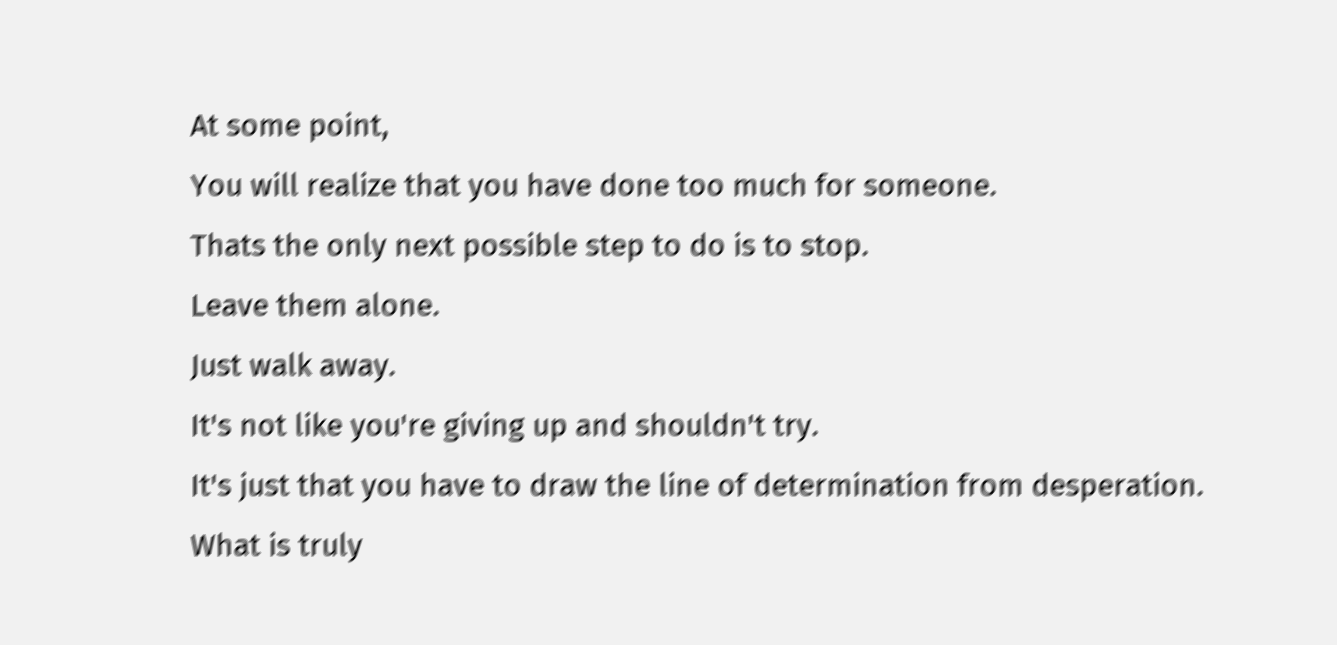At some point,
You will realize that you have done too much for someone.
Thats the only next possible step to do is to stop.
Leave them alone.
Just walk away.
It's not like you're giving up and shouldn't try.
It's just that you have to draw the line of determination from desperation.
What is truly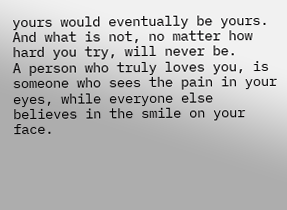yours would eventually be yours.
And what is not, no matter how hard you try, will never be.
A person who truly loves you, is someone who sees the pain in your eyes, while everyone else believes in the smile on your face.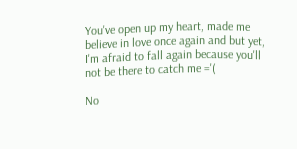You've open up my heart, made me believe in love once again and but yet, I'm afraid to fall again because you'll not be there to catch me ='(

No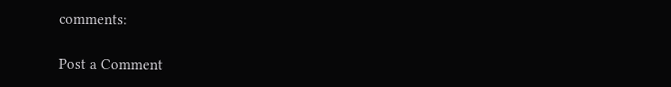comments:

Post a Comment